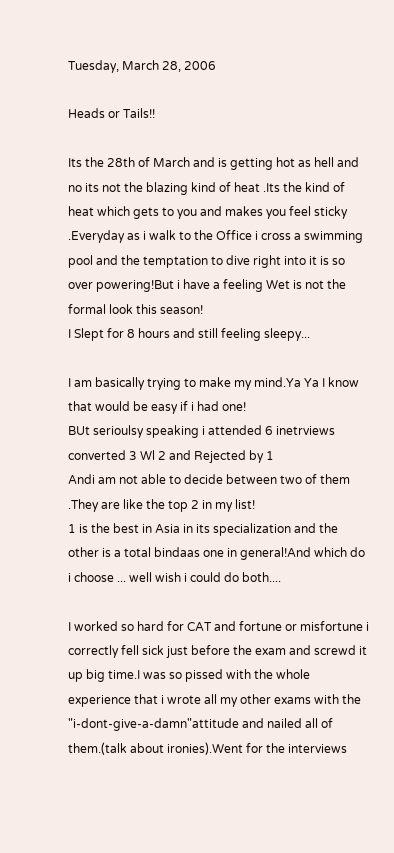Tuesday, March 28, 2006

Heads or Tails!!

Its the 28th of March and is getting hot as hell and no its not the blazing kind of heat .Its the kind of heat which gets to you and makes you feel sticky .Everyday as i walk to the Office i cross a swimming pool and the temptation to dive right into it is so over powering!But i have a feeling Wet is not the formal look this season!
I Slept for 8 hours and still feeling sleepy...

I am basically trying to make my mind.Ya Ya I know that would be easy if i had one!
BUt serioulsy speaking i attended 6 inetrviews converted 3 Wl 2 and Rejected by 1
Andi am not able to decide between two of them .They are like the top 2 in my list!
1 is the best in Asia in its specialization and the other is a total bindaas one in general!And which do i choose ... well wish i could do both....

I worked so hard for CAT and fortune or misfortune i correctly fell sick just before the exam and screwd it up big time.I was so pissed with the whole experience that i wrote all my other exams with the "i-dont-give-a-damn"attitude and nailed all of them.(talk about ironies).Went for the interviews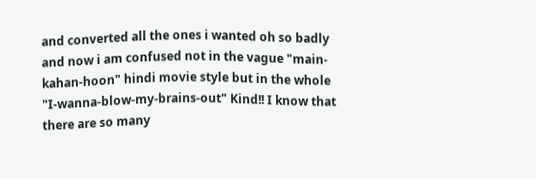and converted all the ones i wanted oh so badly and now i am confused not in the vague "main-kahan-hoon" hindi movie style but in the whole "I-wanna-blow-my-brains-out" Kind!! I know that there are so many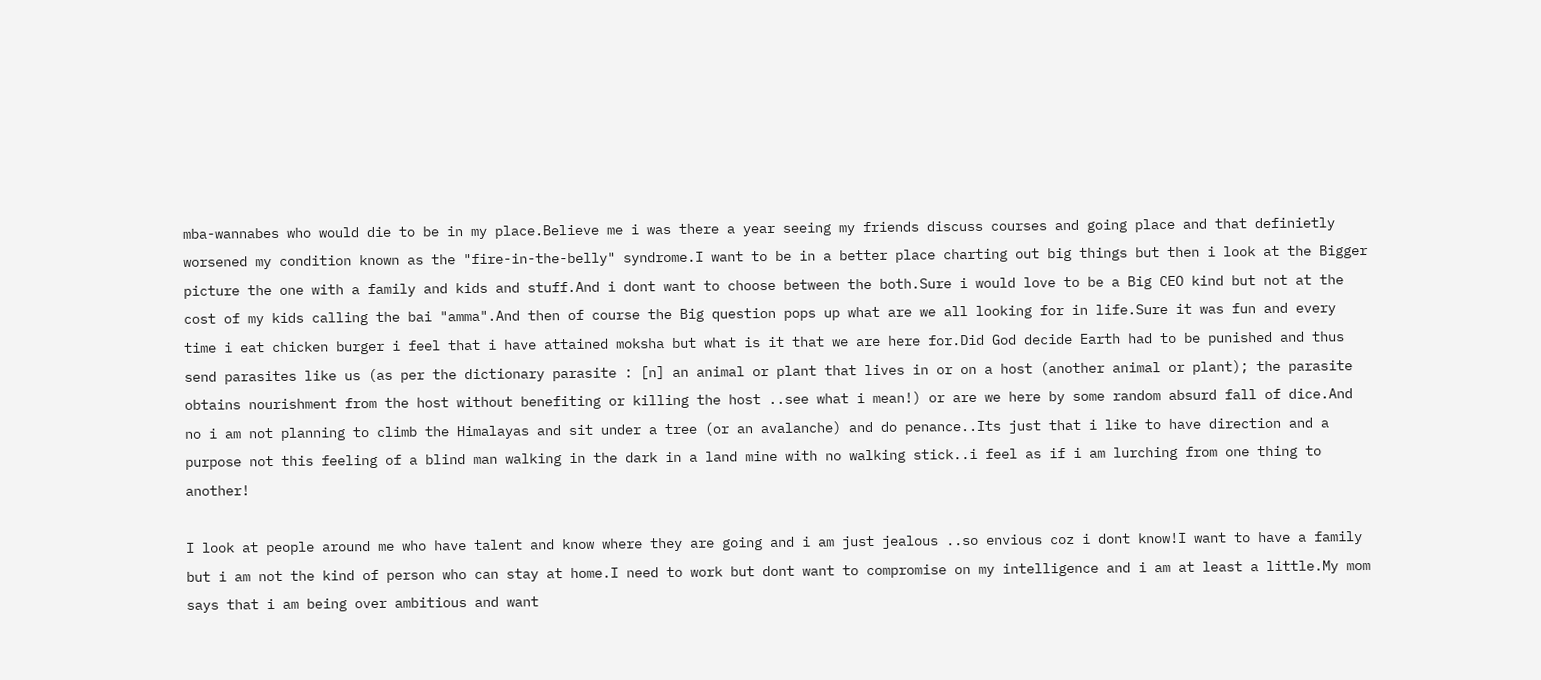mba-wannabes who would die to be in my place.Believe me i was there a year seeing my friends discuss courses and going place and that definietly worsened my condition known as the "fire-in-the-belly" syndrome.I want to be in a better place charting out big things but then i look at the Bigger picture the one with a family and kids and stuff.And i dont want to choose between the both.Sure i would love to be a Big CEO kind but not at the cost of my kids calling the bai "amma".And then of course the Big question pops up what are we all looking for in life.Sure it was fun and every time i eat chicken burger i feel that i have attained moksha but what is it that we are here for.Did God decide Earth had to be punished and thus send parasites like us (as per the dictionary parasite : [n] an animal or plant that lives in or on a host (another animal or plant); the parasite obtains nourishment from the host without benefiting or killing the host ..see what i mean!) or are we here by some random absurd fall of dice.And no i am not planning to climb the Himalayas and sit under a tree (or an avalanche) and do penance..Its just that i like to have direction and a purpose not this feeling of a blind man walking in the dark in a land mine with no walking stick..i feel as if i am lurching from one thing to another!

I look at people around me who have talent and know where they are going and i am just jealous ..so envious coz i dont know!I want to have a family but i am not the kind of person who can stay at home.I need to work but dont want to compromise on my intelligence and i am at least a little.My mom says that i am being over ambitious and want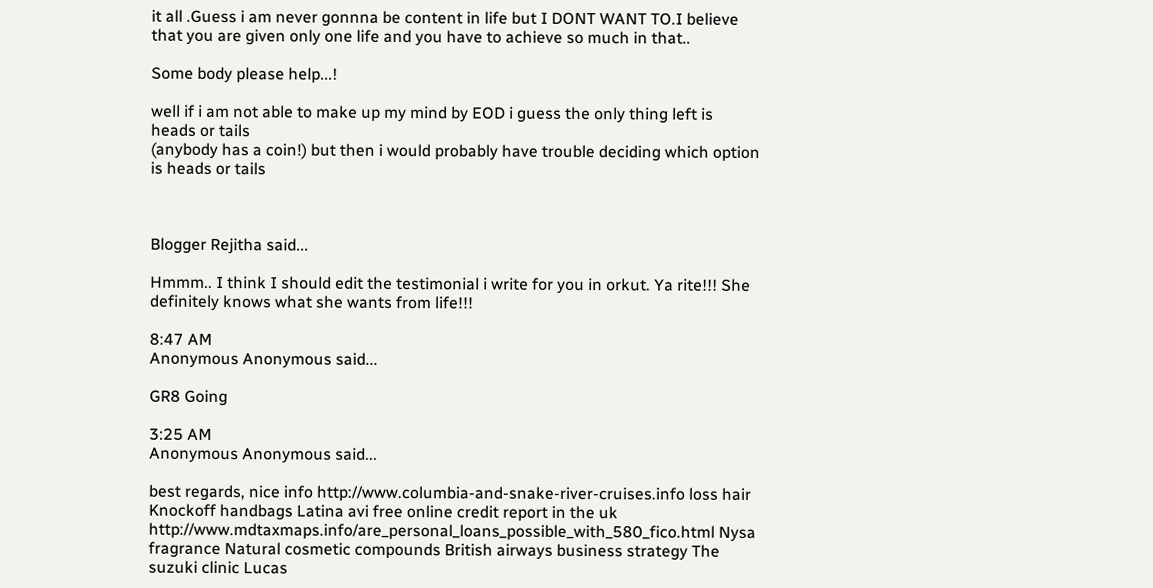it all .Guess i am never gonnna be content in life but I DONT WANT TO.I believe that you are given only one life and you have to achieve so much in that..

Some body please help...!

well if i am not able to make up my mind by EOD i guess the only thing left is heads or tails
(anybody has a coin!) but then i would probably have trouble deciding which option is heads or tails



Blogger Rejitha said...

Hmmm.. I think I should edit the testimonial i write for you in orkut. Ya rite!!! She definitely knows what she wants from life!!!

8:47 AM
Anonymous Anonymous said...

GR8 Going

3:25 AM
Anonymous Anonymous said...

best regards, nice info http://www.columbia-and-snake-river-cruises.info loss hair Knockoff handbags Latina avi free online credit report in the uk http://www.mdtaxmaps.info/are_personal_loans_possible_with_580_fico.html Nysa fragrance Natural cosmetic compounds British airways business strategy The suzuki clinic Lucas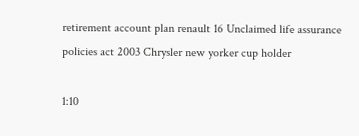retirement account plan renault 16 Unclaimed life assurance policies act 2003 Chrysler new yorker cup holder

1:10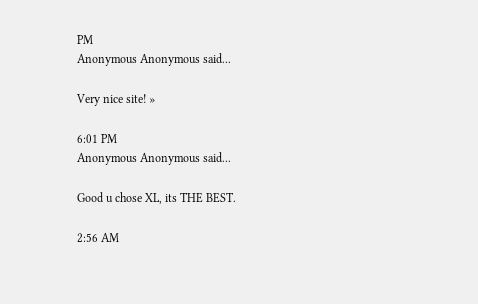PM
Anonymous Anonymous said...

Very nice site! »

6:01 PM
Anonymous Anonymous said...

Good u chose XL, its THE BEST.

2:56 AM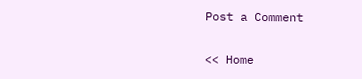Post a Comment

<< Home